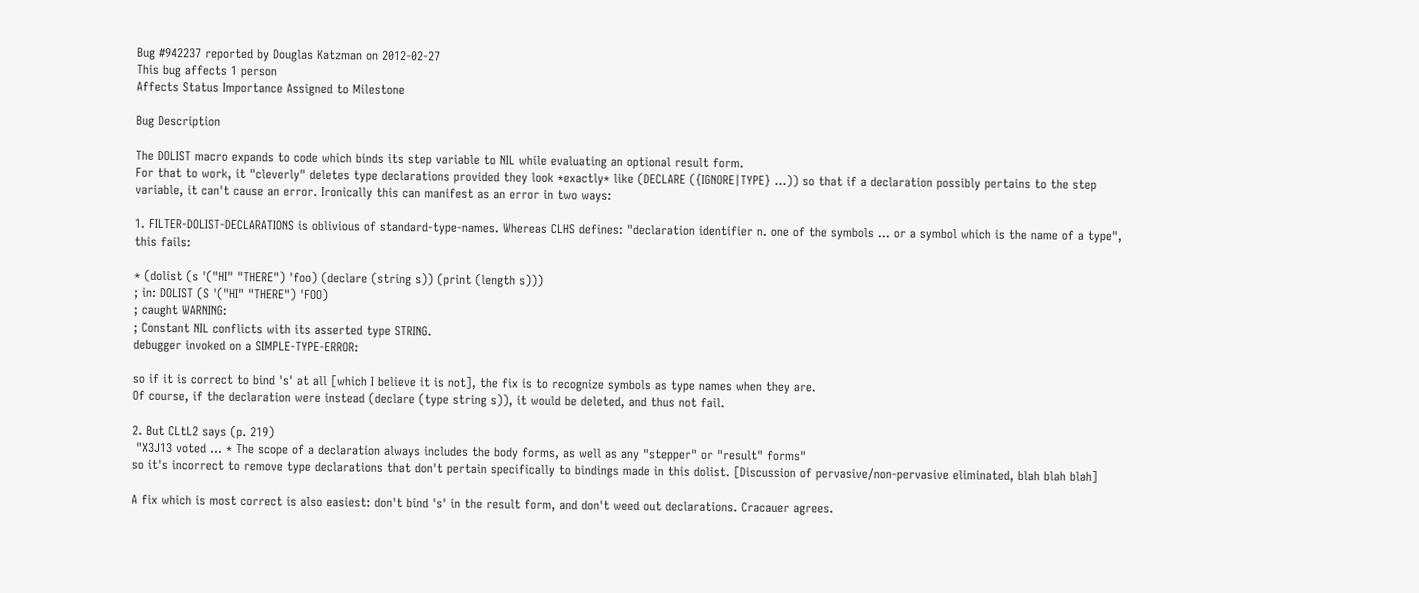Bug #942237 reported by Douglas Katzman on 2012-02-27
This bug affects 1 person
Affects Status Importance Assigned to Milestone

Bug Description

The DOLIST macro expands to code which binds its step variable to NIL while evaluating an optional result form.
For that to work, it "cleverly" deletes type declarations provided they look *exactly* like (DECLARE ({IGNORE|TYPE} ...)) so that if a declaration possibly pertains to the step variable, it can't cause an error. Ironically this can manifest as an error in two ways:

1. FILTER-DOLIST-DECLARATIONS is oblivious of standard-type-names. Whereas CLHS defines: "declaration identifier n. one of the symbols ... or a symbol which is the name of a type", this fails:

* (dolist (s '("HI" "THERE") 'foo) (declare (string s)) (print (length s)))
; in: DOLIST (S '("HI" "THERE") 'FOO)
; caught WARNING:
; Constant NIL conflicts with its asserted type STRING.
debugger invoked on a SIMPLE-TYPE-ERROR:

so if it is correct to bind 's' at all [which I believe it is not], the fix is to recognize symbols as type names when they are.
Of course, if the declaration were instead (declare (type string s)), it would be deleted, and thus not fail.

2. But CLtL2 says (p. 219)
 "X3J13 voted ... * The scope of a declaration always includes the body forms, as well as any "stepper" or "result" forms"
so it's incorrect to remove type declarations that don't pertain specifically to bindings made in this dolist. [Discussion of pervasive/non-pervasive eliminated, blah blah blah]

A fix which is most correct is also easiest: don't bind 's' in the result form, and don't weed out declarations. Cracauer agrees.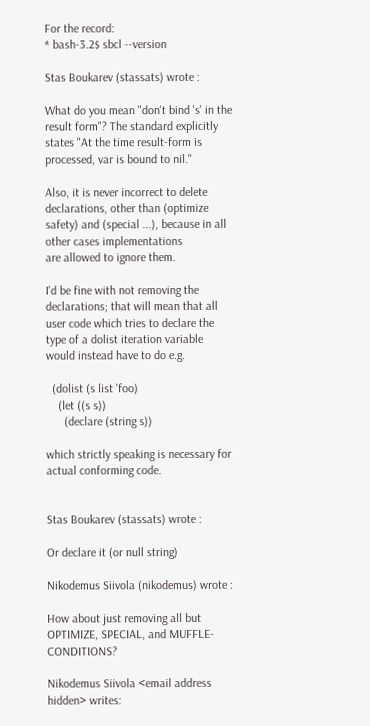For the record:
* bash-3.2$ sbcl --version

Stas Boukarev (stassats) wrote :

What do you mean "don't bind 's' in the result form"? The standard explicitly states "At the time result-form is processed, var is bound to nil."

Also, it is never incorrect to delete declarations, other than (optimize
safety) and (special ...), because in all other cases implementations
are allowed to ignore them.

I'd be fine with not removing the declarations; that will mean that all
user code which tries to declare the type of a dolist iteration variable
would instead have to do e.g.

  (dolist (s list 'foo)
    (let ((s s))
      (declare (string s))

which strictly speaking is necessary for actual conforming code.


Stas Boukarev (stassats) wrote :

Or declare it (or null string)

Nikodemus Siivola (nikodemus) wrote :

How about just removing all but OPTIMIZE, SPECIAL, and MUFFLE-CONDITIONS?

Nikodemus Siivola <email address hidden> writes: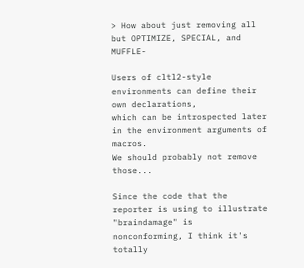> How about just removing all but OPTIMIZE, SPECIAL, and MUFFLE-

Users of cltl2-style environments can define their own declarations,
which can be introspected later in the environment arguments of macros.
We should probably not remove those...

Since the code that the reporter is using to illustrate "braindamage" is
nonconforming, I think it's totally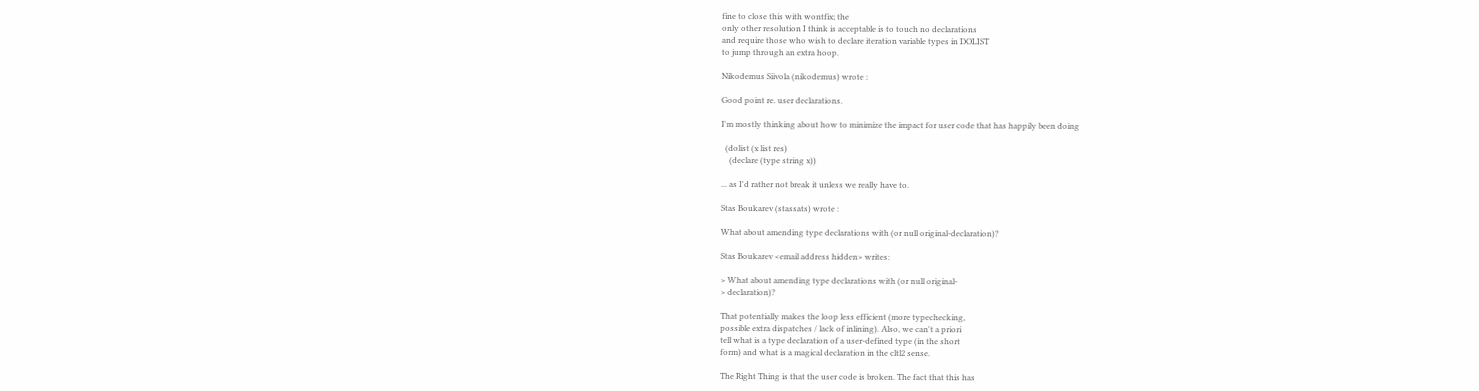fine to close this with wontfix; the
only other resolution I think is acceptable is to touch no declarations
and require those who wish to declare iteration variable types in DOLIST
to jump through an extra hoop.

Nikodemus Siivola (nikodemus) wrote :

Good point re. user declarations.

I'm mostly thinking about how to minimize the impact for user code that has happily been doing

  (dolist (x list res)
    (declare (type string x))

... as I'd rather not break it unless we really have to.

Stas Boukarev (stassats) wrote :

What about amending type declarations with (or null original-declaration)?

Stas Boukarev <email address hidden> writes:

> What about amending type declarations with (or null original-
> declaration)?

That potentially makes the loop less efficient (more typechecking,
possible extra dispatches / lack of inlining). Also, we can't a priori
tell what is a type declaration of a user-defined type (in the short
form) and what is a magical declaration in the cltl2 sense.

The Right Thing is that the user code is broken. The fact that this has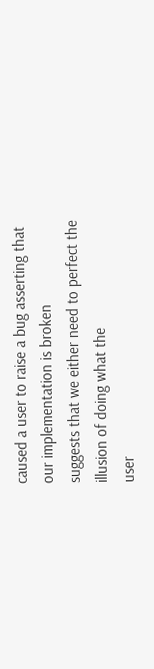caused a user to raise a bug asserting that our implementation is broken
suggests that we either need to perfect the illusion of doing what the
user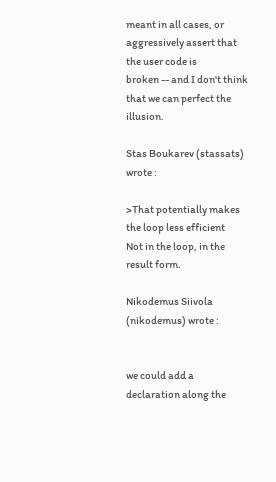meant in all cases, or aggressively assert that the user code is
broken -- and I don't think that we can perfect the illusion.

Stas Boukarev (stassats) wrote :

>That potentially makes the loop less efficient
Not in the loop, in the result form.

Nikodemus Siivola (nikodemus) wrote :


we could add a declaration along the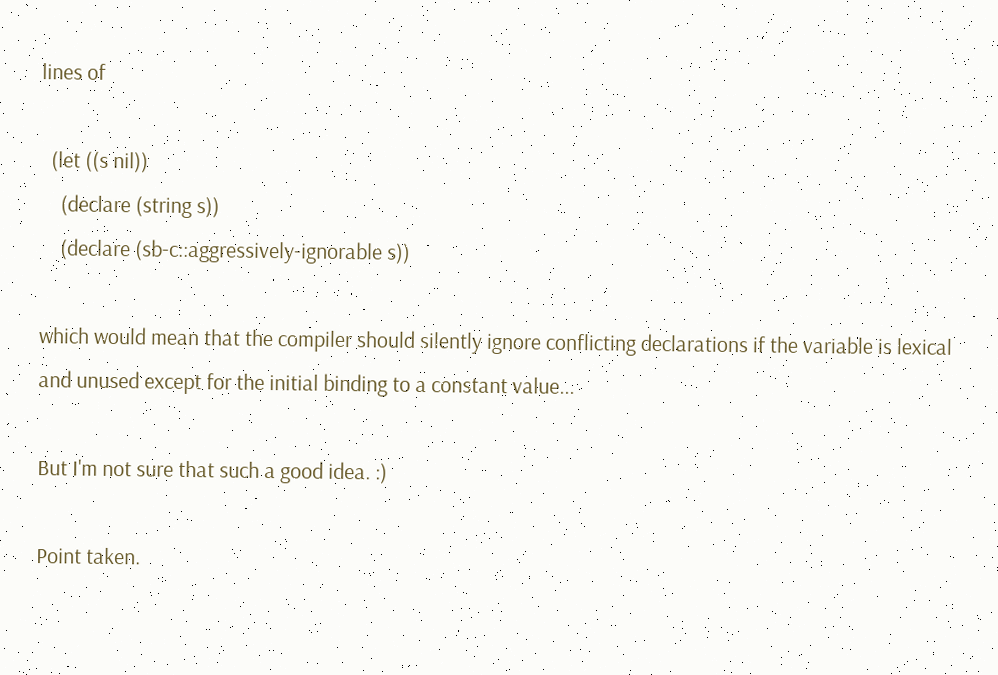lines of

  (let ((s nil))
    (declare (string s))
    (declare (sb-c::aggressively-ignorable s))

which would mean that the compiler should silently ignore conflicting declarations if the variable is lexical and unused except for the initial binding to a constant value...

But I'm not sure that such a good idea. :)

Point taken.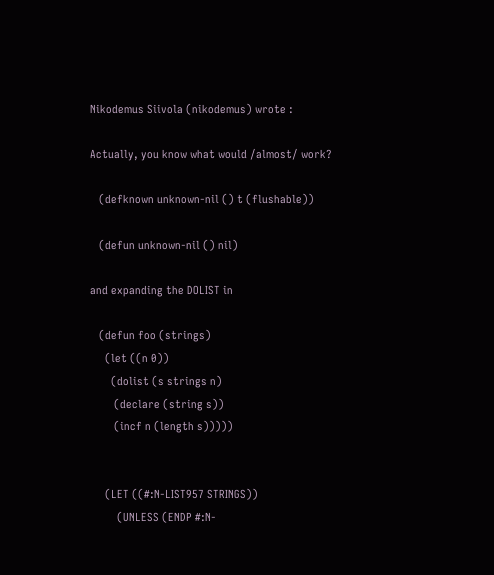Nikodemus Siivola (nikodemus) wrote :

Actually, you know what would /almost/ work?

   (defknown unknown-nil () t (flushable))

   (defun unknown-nil () nil)

and expanding the DOLIST in

   (defun foo (strings)
     (let ((n 0))
       (dolist (s strings n)
        (declare (string s))
        (incf n (length s)))))


     (LET ((#:N-LIST957 STRINGS))
         (UNLESS (ENDP #:N-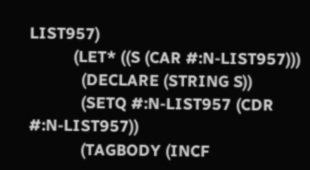LIST957)
           (LET* ((S (CAR #:N-LIST957)))
             (DECLARE (STRING S))
             (SETQ #:N-LIST957 (CDR #:N-LIST957))
             (TAGBODY (INCF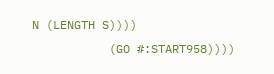N (LENGTH S))))
           (GO #:START958))))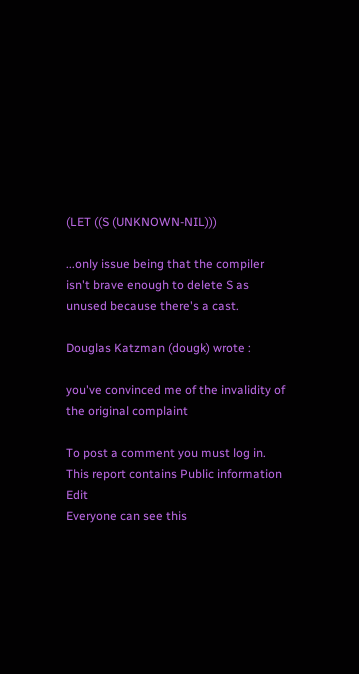(LET ((S (UNKNOWN-NIL)))

...only issue being that the compiler isn't brave enough to delete S as unused because there's a cast.

Douglas Katzman (dougk) wrote :

you've convinced me of the invalidity of the original complaint

To post a comment you must log in.
This report contains Public information  Edit
Everyone can see this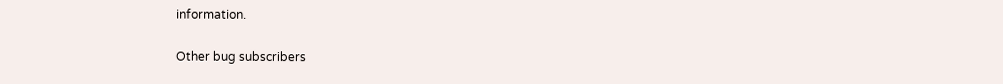information.

Other bug subscribers